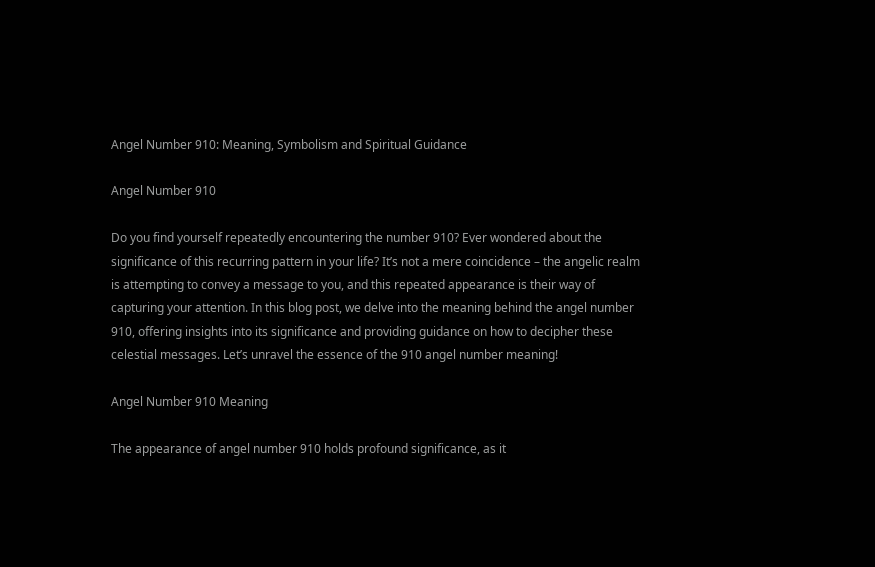Angel Number 910: Meaning, Symbolism and Spiritual Guidance

Angel Number 910

Do you find yourself repeatedly encountering the number 910? Ever wondered about the significance of this recurring pattern in your life? It’s not a mere coincidence – the angelic realm is attempting to convey a message to you, and this repeated appearance is their way of capturing your attention. In this blog post, we delve into the meaning behind the angel number 910, offering insights into its significance and providing guidance on how to decipher these celestial messages. Let’s unravel the essence of the 910 angel number meaning!

Angel Number 910 Meaning

The appearance of angel number 910 holds profound significance, as it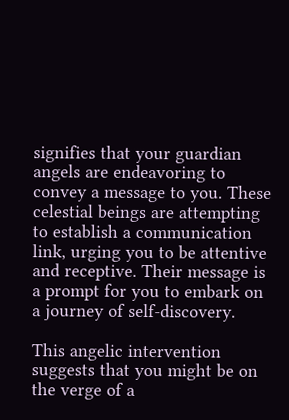signifies that your guardian angels are endeavoring to convey a message to you. These celestial beings are attempting to establish a communication link, urging you to be attentive and receptive. Their message is a prompt for you to embark on a journey of self-discovery.

This angelic intervention suggests that you might be on the verge of a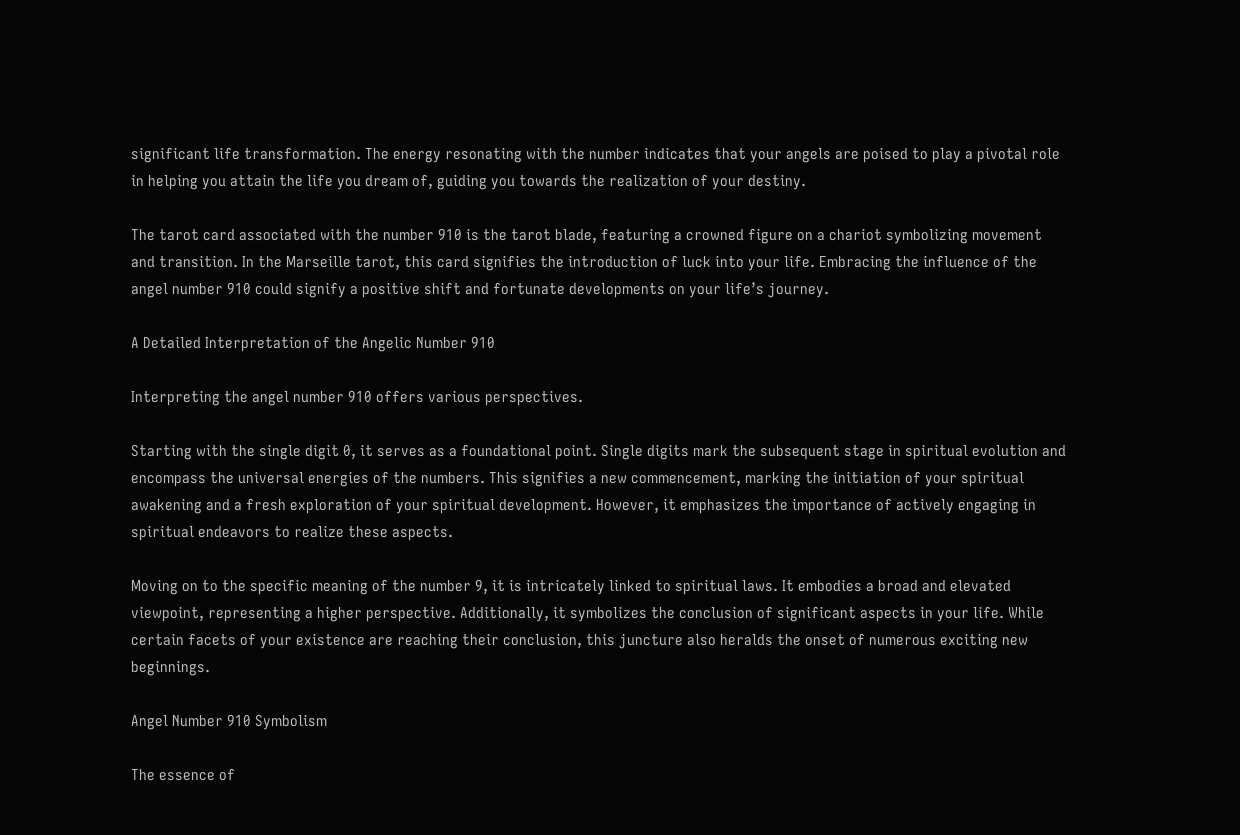significant life transformation. The energy resonating with the number indicates that your angels are poised to play a pivotal role in helping you attain the life you dream of, guiding you towards the realization of your destiny.

The tarot card associated with the number 910 is the tarot blade, featuring a crowned figure on a chariot symbolizing movement and transition. In the Marseille tarot, this card signifies the introduction of luck into your life. Embracing the influence of the angel number 910 could signify a positive shift and fortunate developments on your life’s journey.

A Detailed Interpretation of the Angelic Number 910

Interpreting the angel number 910 offers various perspectives.

Starting with the single digit 0, it serves as a foundational point. Single digits mark the subsequent stage in spiritual evolution and encompass the universal energies of the numbers. This signifies a new commencement, marking the initiation of your spiritual awakening and a fresh exploration of your spiritual development. However, it emphasizes the importance of actively engaging in spiritual endeavors to realize these aspects.

Moving on to the specific meaning of the number 9, it is intricately linked to spiritual laws. It embodies a broad and elevated viewpoint, representing a higher perspective. Additionally, it symbolizes the conclusion of significant aspects in your life. While certain facets of your existence are reaching their conclusion, this juncture also heralds the onset of numerous exciting new beginnings.

Angel Number 910 Symbolism

The essence of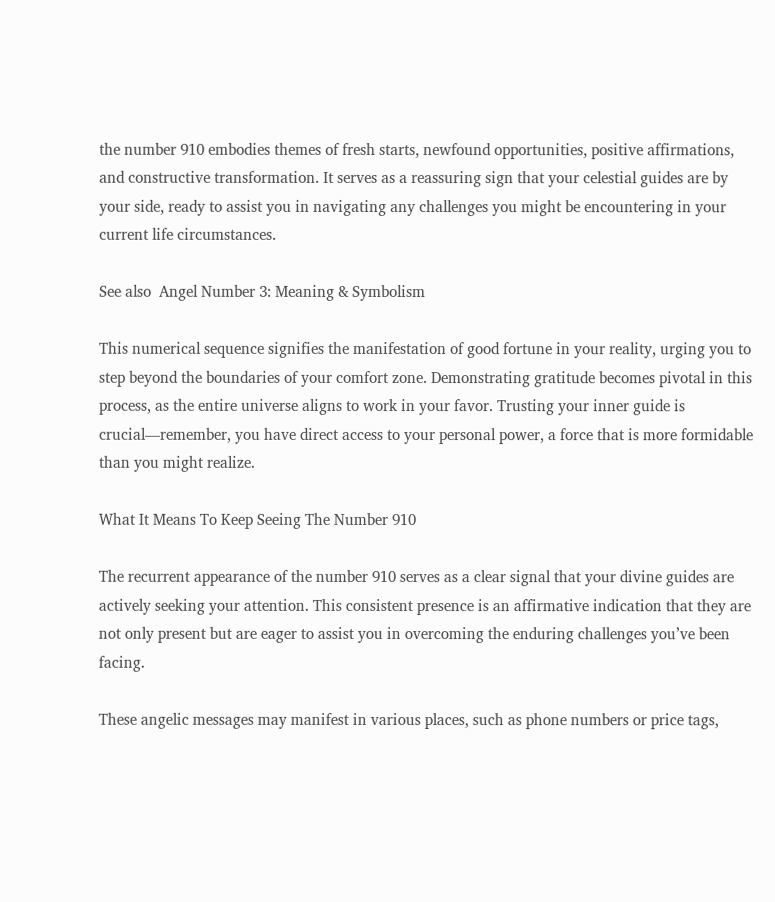the number 910 embodies themes of fresh starts, newfound opportunities, positive affirmations, and constructive transformation. It serves as a reassuring sign that your celestial guides are by your side, ready to assist you in navigating any challenges you might be encountering in your current life circumstances.

See also  Angel Number 3: Meaning & Symbolism

This numerical sequence signifies the manifestation of good fortune in your reality, urging you to step beyond the boundaries of your comfort zone. Demonstrating gratitude becomes pivotal in this process, as the entire universe aligns to work in your favor. Trusting your inner guide is crucial—remember, you have direct access to your personal power, a force that is more formidable than you might realize.

What It Means To Keep Seeing The Number 910

The recurrent appearance of the number 910 serves as a clear signal that your divine guides are actively seeking your attention. This consistent presence is an affirmative indication that they are not only present but are eager to assist you in overcoming the enduring challenges you’ve been facing.

These angelic messages may manifest in various places, such as phone numbers or price tags,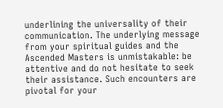underlining the universality of their communication. The underlying message from your spiritual guides and the Ascended Masters is unmistakable: be attentive and do not hesitate to seek their assistance. Such encounters are pivotal for your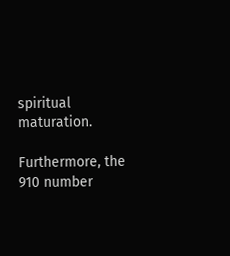spiritual maturation.

Furthermore, the 910 number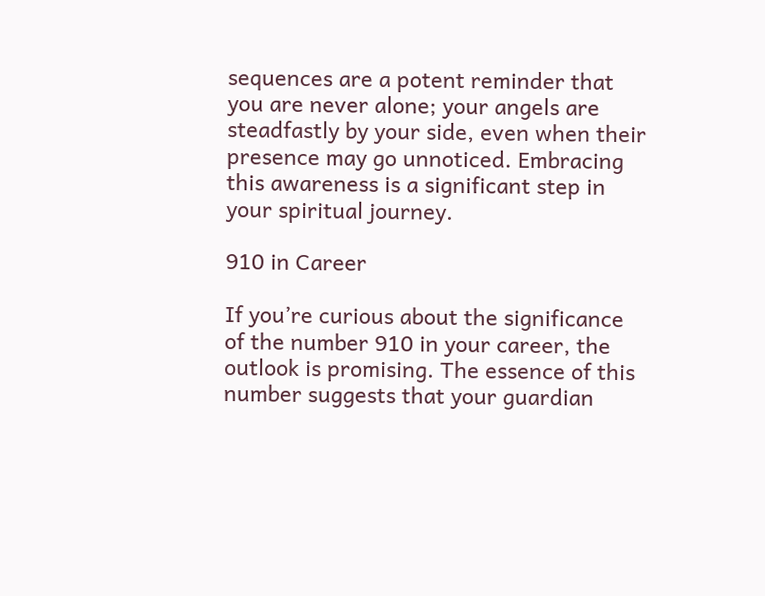sequences are a potent reminder that you are never alone; your angels are steadfastly by your side, even when their presence may go unnoticed. Embracing this awareness is a significant step in your spiritual journey.

910 in Career

If you’re curious about the significance of the number 910 in your career, the outlook is promising. The essence of this number suggests that your guardian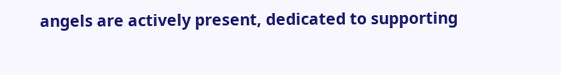angels are actively present, dedicated to supporting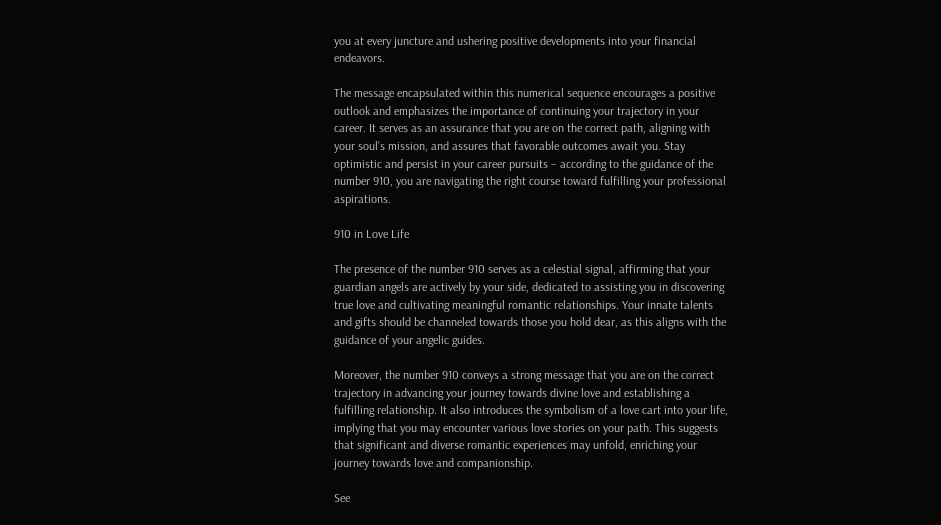you at every juncture and ushering positive developments into your financial endeavors.

The message encapsulated within this numerical sequence encourages a positive outlook and emphasizes the importance of continuing your trajectory in your career. It serves as an assurance that you are on the correct path, aligning with your soul’s mission, and assures that favorable outcomes await you. Stay optimistic and persist in your career pursuits – according to the guidance of the number 910, you are navigating the right course toward fulfilling your professional aspirations.

910 in Love Life

The presence of the number 910 serves as a celestial signal, affirming that your guardian angels are actively by your side, dedicated to assisting you in discovering true love and cultivating meaningful romantic relationships. Your innate talents and gifts should be channeled towards those you hold dear, as this aligns with the guidance of your angelic guides.

Moreover, the number 910 conveys a strong message that you are on the correct trajectory in advancing your journey towards divine love and establishing a fulfilling relationship. It also introduces the symbolism of a love cart into your life, implying that you may encounter various love stories on your path. This suggests that significant and diverse romantic experiences may unfold, enriching your journey towards love and companionship.

See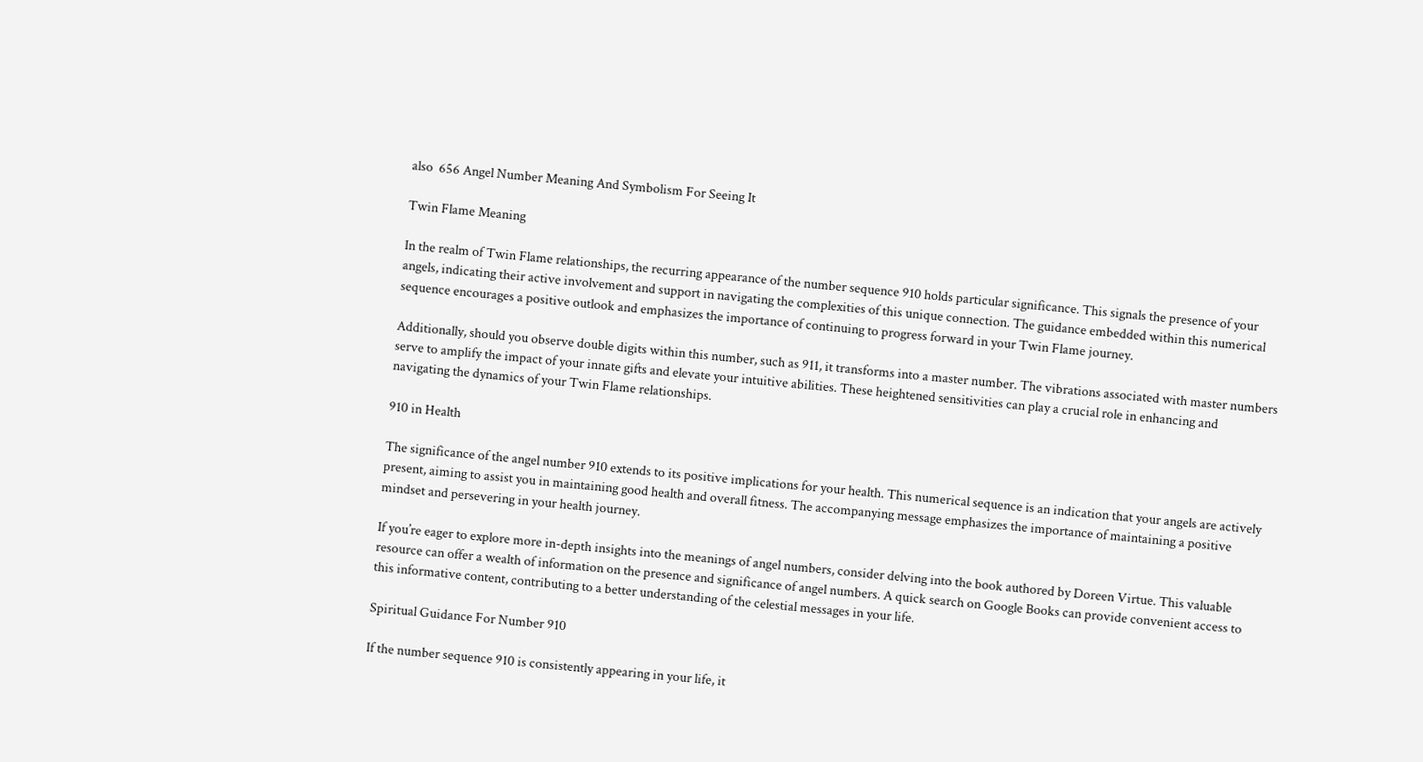also  656 Angel Number Meaning And Symbolism For Seeing It

Twin Flame Meaning

In the realm of Twin Flame relationships, the recurring appearance of the number sequence 910 holds particular significance. This signals the presence of your angels, indicating their active involvement and support in navigating the complexities of this unique connection. The guidance embedded within this numerical sequence encourages a positive outlook and emphasizes the importance of continuing to progress forward in your Twin Flame journey.

Additionally, should you observe double digits within this number, such as 911, it transforms into a master number. The vibrations associated with master numbers serve to amplify the impact of your innate gifts and elevate your intuitive abilities. These heightened sensitivities can play a crucial role in enhancing and navigating the dynamics of your Twin Flame relationships.

910 in Health

The significance of the angel number 910 extends to its positive implications for your health. This numerical sequence is an indication that your angels are actively present, aiming to assist you in maintaining good health and overall fitness. The accompanying message emphasizes the importance of maintaining a positive mindset and persevering in your health journey.

If you’re eager to explore more in-depth insights into the meanings of angel numbers, consider delving into the book authored by Doreen Virtue. This valuable resource can offer a wealth of information on the presence and significance of angel numbers. A quick search on Google Books can provide convenient access to this informative content, contributing to a better understanding of the celestial messages in your life.

Spiritual Guidance For Number 910

If the number sequence 910 is consistently appearing in your life, it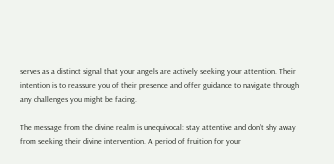serves as a distinct signal that your angels are actively seeking your attention. Their intention is to reassure you of their presence and offer guidance to navigate through any challenges you might be facing.

The message from the divine realm is unequivocal: stay attentive and don’t shy away from seeking their divine intervention. A period of fruition for your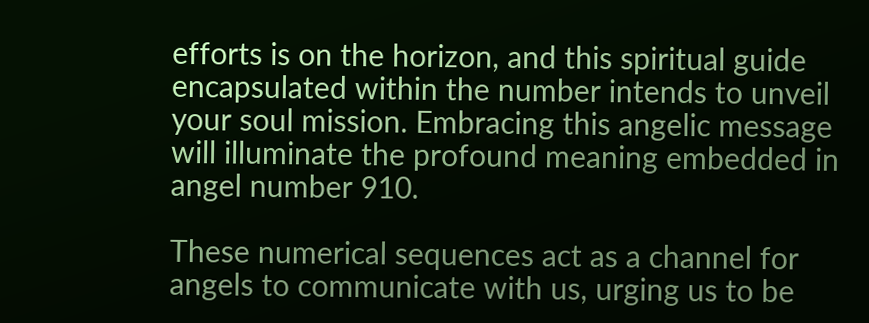efforts is on the horizon, and this spiritual guide encapsulated within the number intends to unveil your soul mission. Embracing this angelic message will illuminate the profound meaning embedded in angel number 910.

These numerical sequences act as a channel for angels to communicate with us, urging us to be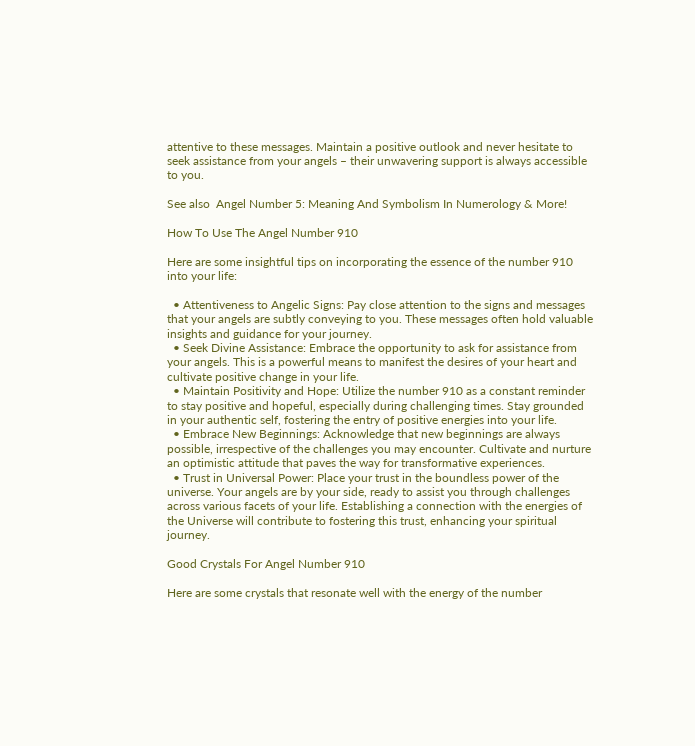attentive to these messages. Maintain a positive outlook and never hesitate to seek assistance from your angels – their unwavering support is always accessible to you.

See also  Angel Number 5: Meaning And Symbolism In Numerology & More!

How To Use The Angel Number 910

Here are some insightful tips on incorporating the essence of the number 910 into your life:

  • Attentiveness to Angelic Signs: Pay close attention to the signs and messages that your angels are subtly conveying to you. These messages often hold valuable insights and guidance for your journey.
  • Seek Divine Assistance: Embrace the opportunity to ask for assistance from your angels. This is a powerful means to manifest the desires of your heart and cultivate positive change in your life.
  • Maintain Positivity and Hope: Utilize the number 910 as a constant reminder to stay positive and hopeful, especially during challenging times. Stay grounded in your authentic self, fostering the entry of positive energies into your life.
  • Embrace New Beginnings: Acknowledge that new beginnings are always possible, irrespective of the challenges you may encounter. Cultivate and nurture an optimistic attitude that paves the way for transformative experiences.
  • Trust in Universal Power: Place your trust in the boundless power of the universe. Your angels are by your side, ready to assist you through challenges across various facets of your life. Establishing a connection with the energies of the Universe will contribute to fostering this trust, enhancing your spiritual journey.

Good Crystals For Angel Number 910

Here are some crystals that resonate well with the energy of the number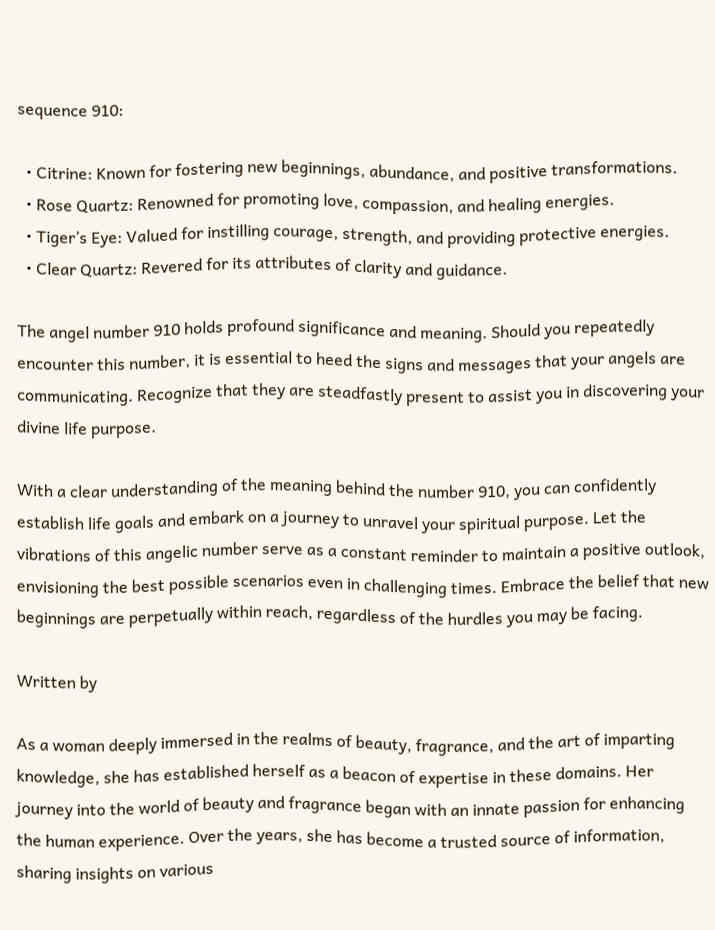sequence 910:

  • Citrine: Known for fostering new beginnings, abundance, and positive transformations.
  • Rose Quartz: Renowned for promoting love, compassion, and healing energies.
  • Tiger’s Eye: Valued for instilling courage, strength, and providing protective energies.
  • Clear Quartz: Revered for its attributes of clarity and guidance.

The angel number 910 holds profound significance and meaning. Should you repeatedly encounter this number, it is essential to heed the signs and messages that your angels are communicating. Recognize that they are steadfastly present to assist you in discovering your divine life purpose.

With a clear understanding of the meaning behind the number 910, you can confidently establish life goals and embark on a journey to unravel your spiritual purpose. Let the vibrations of this angelic number serve as a constant reminder to maintain a positive outlook, envisioning the best possible scenarios even in challenging times. Embrace the belief that new beginnings are perpetually within reach, regardless of the hurdles you may be facing.

Written by

As a woman deeply immersed in the realms of beauty, fragrance, and the art of imparting knowledge, she has established herself as a beacon of expertise in these domains. Her journey into the world of beauty and fragrance began with an innate passion for enhancing the human experience. Over the years, she has become a trusted source of information, sharing insights on various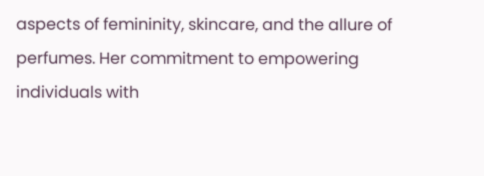aspects of femininity, skincare, and the allure of perfumes. Her commitment to empowering individuals with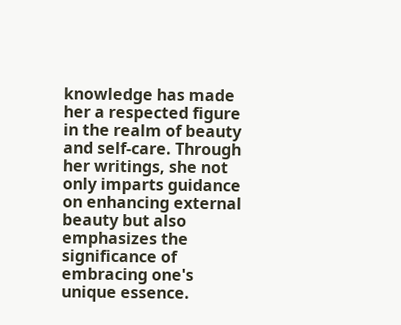knowledge has made her a respected figure in the realm of beauty and self-care. Through her writings, she not only imparts guidance on enhancing external beauty but also emphasizes the significance of embracing one's unique essence.